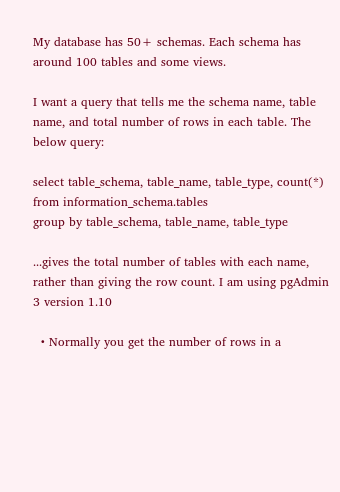My database has 50+ schemas. Each schema has around 100 tables and some views.

I want a query that tells me the schema name, table name, and total number of rows in each table. The below query:

select table_schema, table_name, table_type, count(*)
from information_schema.tables
group by table_schema, table_name, table_type

...gives the total number of tables with each name, rather than giving the row count. I am using pgAdmin 3 version 1.10

  • Normally you get the number of rows in a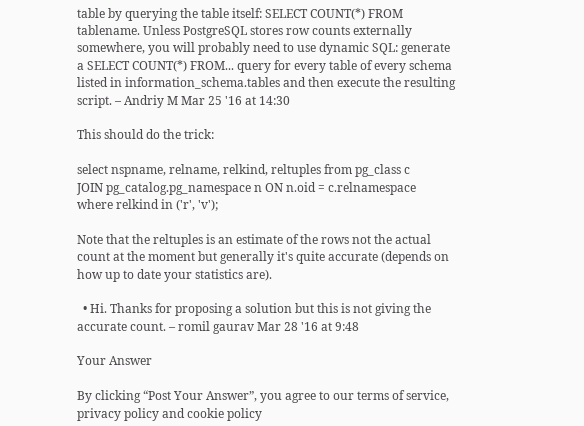table by querying the table itself: SELECT COUNT(*) FROM tablename. Unless PostgreSQL stores row counts externally somewhere, you will probably need to use dynamic SQL: generate a SELECT COUNT(*) FROM... query for every table of every schema listed in information_schema.tables and then execute the resulting script. – Andriy M Mar 25 '16 at 14:30

This should do the trick:

select nspname, relname, relkind, reltuples from pg_class c
JOIN pg_catalog.pg_namespace n ON n.oid = c.relnamespace
where relkind in ('r', 'v');

Note that the reltuples is an estimate of the rows not the actual count at the moment but generally it's quite accurate (depends on how up to date your statistics are).

  • Hi. Thanks for proposing a solution but this is not giving the accurate count. – romil gaurav Mar 28 '16 at 9:48

Your Answer

By clicking “Post Your Answer”, you agree to our terms of service, privacy policy and cookie policy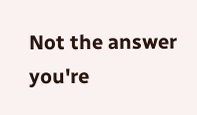Not the answer you're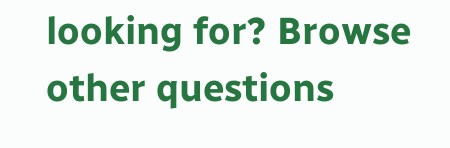looking for? Browse other questions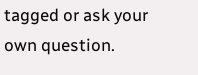tagged or ask your own question.